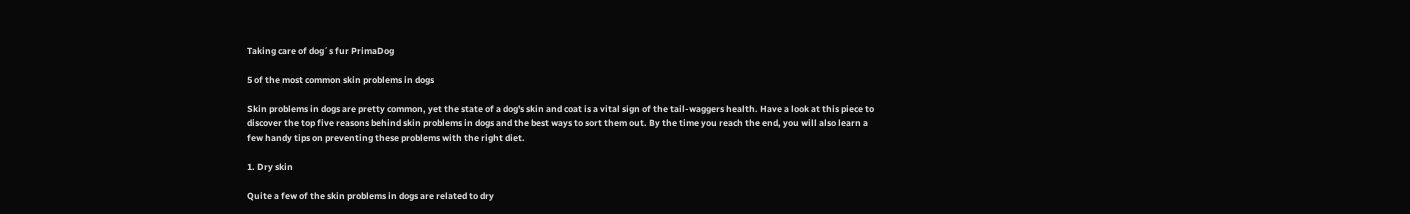Taking care of dog´s fur PrimaDog

5 of the most common skin problems in dogs

Skin problems in dogs are pretty common, yet the state of a dog's skin and coat is a vital sign of the tail-waggers health. Have a look at this piece to discover the top five reasons behind skin problems in dogs and the best ways to sort them out. By the time you reach the end, you will also learn a few handy tips on preventing these problems with the right diet.

1. Dry skin

Quite a few of the skin problems in dogs are related to dry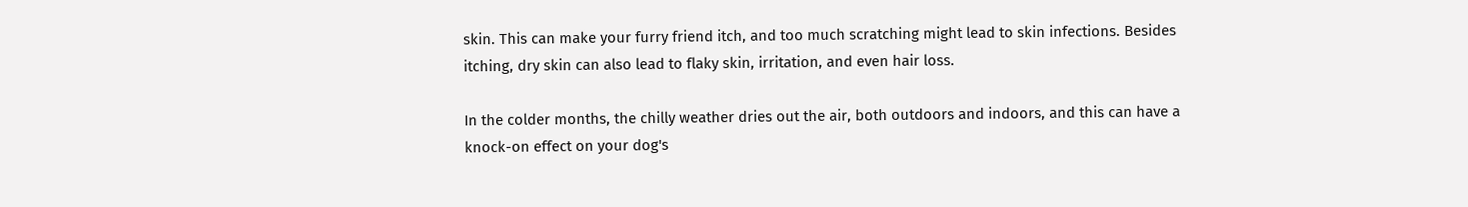skin. This can make your furry friend itch, and too much scratching might lead to skin infections. Besides itching, dry skin can also lead to flaky skin, irritation, and even hair loss.

In the colder months, the chilly weather dries out the air, both outdoors and indoors, and this can have a knock-on effect on your dog's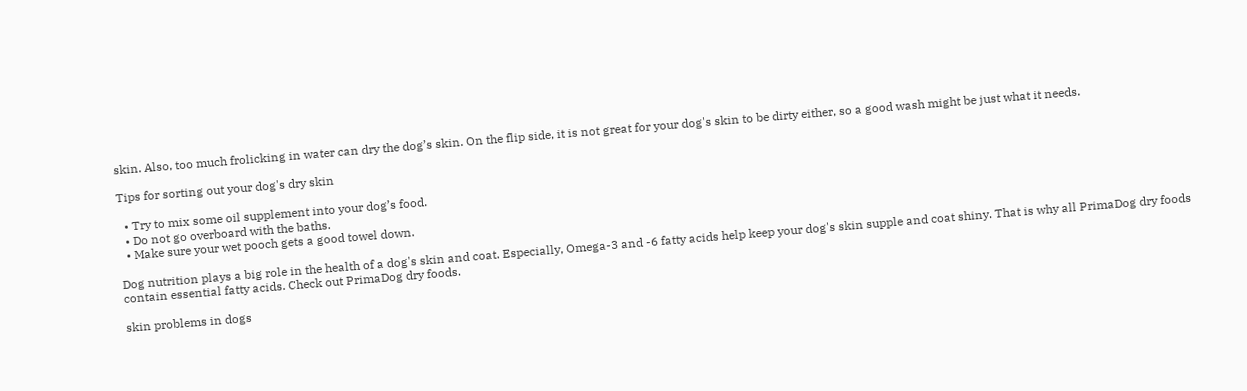skin. Also, too much frolicking in water can dry the dog’s skin. On the flip side, it is not great for your dog's skin to be dirty either, so a good wash might be just what it needs.

Tips for sorting out your dog's dry skin

  • Try to mix some oil supplement into your dog’s food.
  • Do not go overboard with the baths.
  • Make sure your wet pooch gets a good towel down.

Dog nutrition plays a big role in the health of a dog's skin and coat. Especially, Omega-3 and -6 fatty acids help keep your dog's skin supple and coat shiny. That is why all PrimaDog dry foods contain essential fatty acids. Check out PrimaDog dry foods.

skin problems in dogs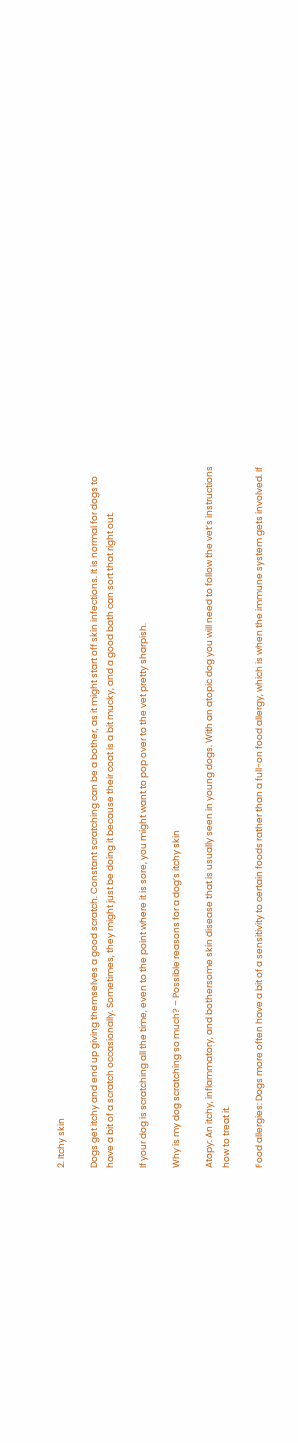2. Itchy skin

Dogs get itchy and end up giving themselves a good scratch. Constant scratching can be a bother, as it might start off skin infections. It is normal for dogs to have a bit of a scratch occasionally. Sometimes, they might just be doing it because their coat is a bit mucky, and a good bath can sort that right out.

If your dog is scratching all the time, even to the point where it is sore, you might want to pop over to the vet pretty sharpish.

Why is my dog scratching so much? – Possible reasons for a dog’s itchy skin

Atopy: An itchy, inflammatory, and bothersome skin disease that is usually seen in young dogs. With an atopic dog you will need to follow the vet’s instructions how to treat it.

Food allergies: Dogs more often have a bit of a sensitivity to certain foods rather than a full-on food allergy, which is when the immune system gets involved. If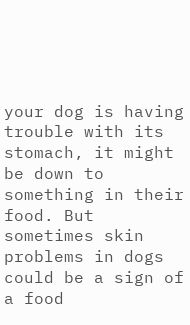your dog is having trouble with its stomach, it might be down to something in their food. But sometimes skin problems in dogs could be a sign of a food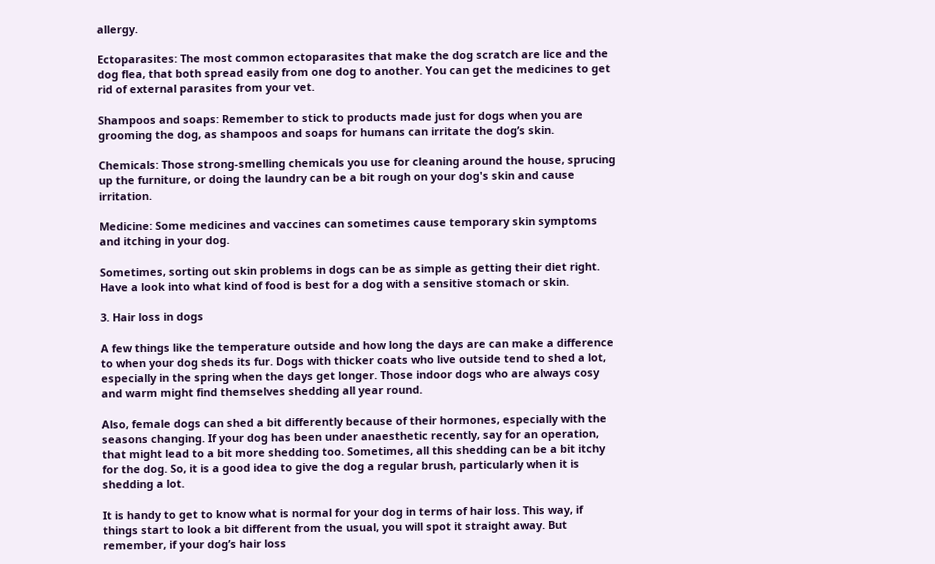allergy.

Ectoparasites: The most common ectoparasites that make the dog scratch are lice and the dog flea, that both spread easily from one dog to another. You can get the medicines to get rid of external parasites from your vet.

Shampoos and soaps: Remember to stick to products made just for dogs when you are grooming the dog, as shampoos and soaps for humans can irritate the dog’s skin.

Chemicals: Those strong-smelling chemicals you use for cleaning around the house, sprucing up the furniture, or doing the laundry can be a bit rough on your dog's skin and cause irritation.

Medicine: Some medicines and vaccines can sometimes cause temporary skin symptoms and itching in your dog.

Sometimes, sorting out skin problems in dogs can be as simple as getting their diet right. Have a look into what kind of food is best for a dog with a sensitive stomach or skin.

3. Hair loss in dogs

A few things like the temperature outside and how long the days are can make a difference to when your dog sheds its fur. Dogs with thicker coats who live outside tend to shed a lot, especially in the spring when the days get longer. Those indoor dogs who are always cosy and warm might find themselves shedding all year round.

Also, female dogs can shed a bit differently because of their hormones, especially with the seasons changing. If your dog has been under anaesthetic recently, say for an operation, that might lead to a bit more shedding too. Sometimes, all this shedding can be a bit itchy for the dog. So, it is a good idea to give the dog a regular brush, particularly when it is shedding a lot.

It is handy to get to know what is normal for your dog in terms of hair loss. This way, if things start to look a bit different from the usual, you will spot it straight away. But remember, if your dog’s hair loss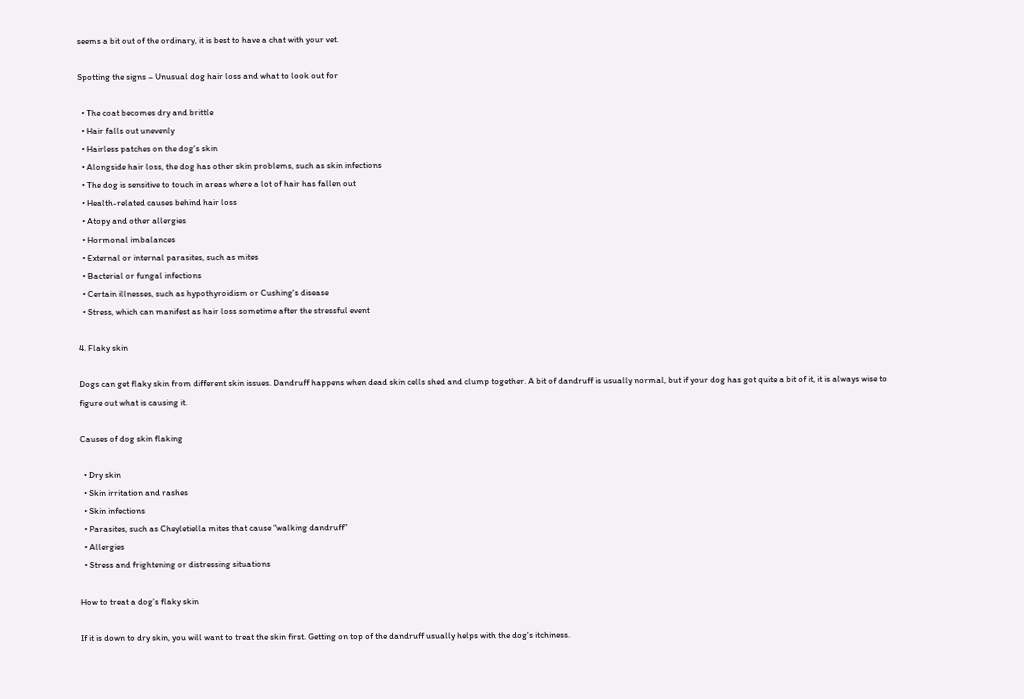seems a bit out of the ordinary, it is best to have a chat with your vet.

Spotting the signs – Unusual dog hair loss and what to look out for

  • The coat becomes dry and brittle
  • Hair falls out unevenly
  • Hairless patches on the dog's skin
  • Alongside hair loss, the dog has other skin problems, such as skin infections
  • The dog is sensitive to touch in areas where a lot of hair has fallen out
  • Health-related causes behind hair loss
  • Atopy and other allergies
  • Hormonal imbalances
  • External or internal parasites, such as mites
  • Bacterial or fungal infections
  • Certain illnesses, such as hypothyroidism or Cushing's disease
  • Stress, which can manifest as hair loss sometime after the stressful event

4. Flaky skin

Dogs can get flaky skin from different skin issues. Dandruff happens when dead skin cells shed and clump together. A bit of dandruff is usually normal, but if your dog has got quite a bit of it, it is always wise to figure out what is causing it.

Causes of dog skin flaking

  • Dry skin
  • Skin irritation and rashes
  • Skin infections
  • Parasites, such as Cheyletiella mites that cause “walking dandruff”
  • Allergies
  • Stress and frightening or distressing situations

How to treat a dog’s flaky skin

If it is down to dry skin, you will want to treat the skin first. Getting on top of the dandruff usually helps with the dog's itchiness.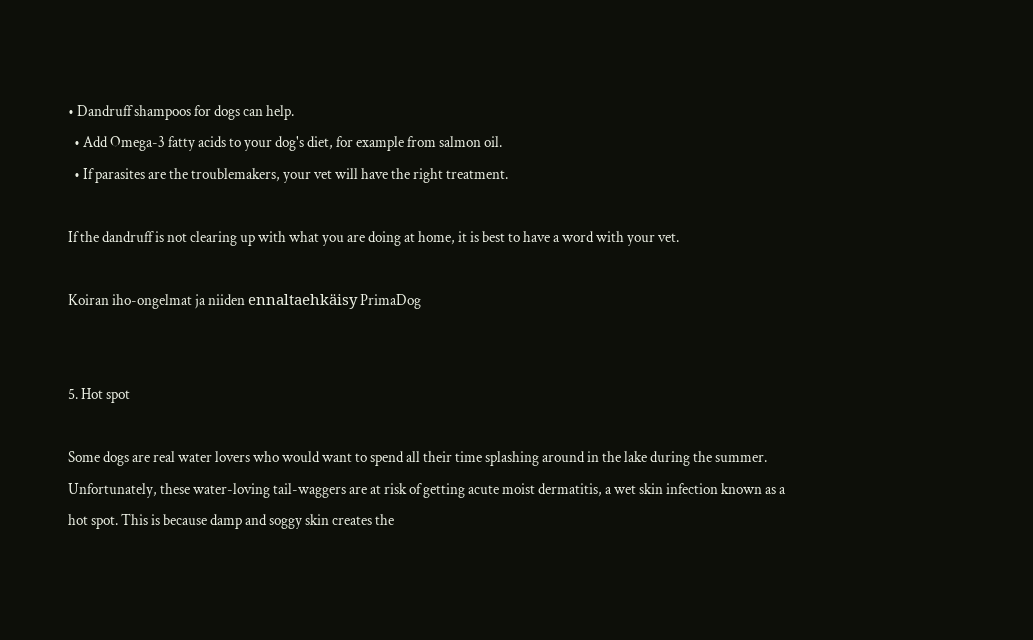• Dandruff shampoos for dogs can help.
  • Add Omega-3 fatty acids to your dog's diet, for example from salmon oil.
  • If parasites are the troublemakers, your vet will have the right treatment.

If the dandruff is not clearing up with what you are doing at home, it is best to have a word with your vet.

Koiran iho-ongelmat ja niiden ennaltaehkäisy PrimaDog


5. Hot spot

Some dogs are real water lovers who would want to spend all their time splashing around in the lake during the summer. Unfortunately, these water-loving tail-waggers are at risk of getting acute moist dermatitis, a wet skin infection known as a hot spot. This is because damp and soggy skin creates the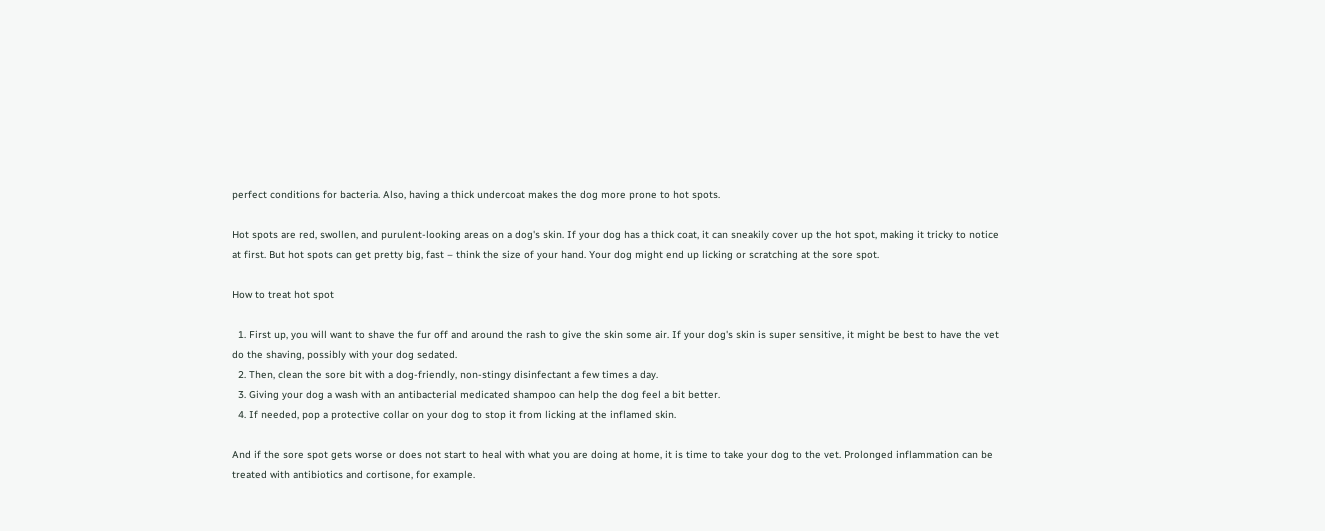perfect conditions for bacteria. Also, having a thick undercoat makes the dog more prone to hot spots.

Hot spots are red, swollen, and purulent-looking areas on a dog's skin. If your dog has a thick coat, it can sneakily cover up the hot spot, making it tricky to notice at first. But hot spots can get pretty big, fast – think the size of your hand. Your dog might end up licking or scratching at the sore spot.

How to treat hot spot

  1. First up, you will want to shave the fur off and around the rash to give the skin some air. If your dog's skin is super sensitive, it might be best to have the vet do the shaving, possibly with your dog sedated.
  2. Then, clean the sore bit with a dog-friendly, non-stingy disinfectant a few times a day.
  3. Giving your dog a wash with an antibacterial medicated shampoo can help the dog feel a bit better.
  4. If needed, pop a protective collar on your dog to stop it from licking at the inflamed skin.

And if the sore spot gets worse or does not start to heal with what you are doing at home, it is time to take your dog to the vet. Prolonged inflammation can be treated with antibiotics and cortisone, for example.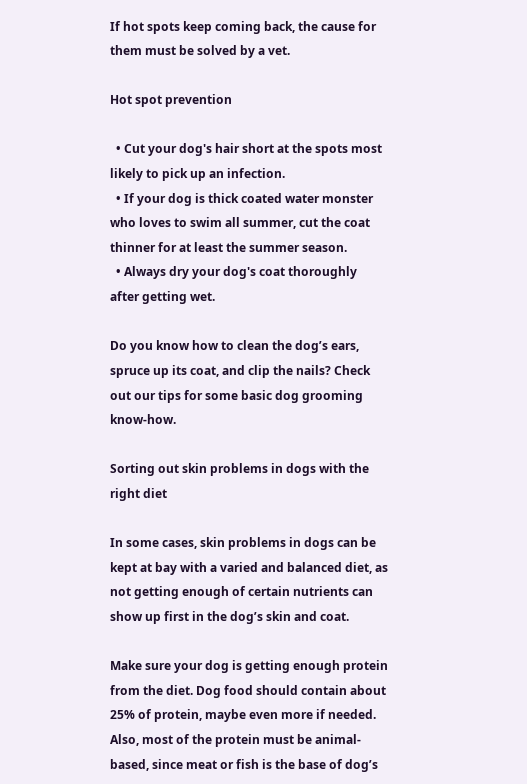If hot spots keep coming back, the cause for them must be solved by a vet.

Hot spot prevention

  • Cut your dog's hair short at the spots most likely to pick up an infection.
  • If your dog is thick coated water monster who loves to swim all summer, cut the coat thinner for at least the summer season.
  • Always dry your dog's coat thoroughly after getting wet.

Do you know how to clean the dog’s ears, spruce up its coat, and clip the nails? Check out our tips for some basic dog grooming know-how.

Sorting out skin problems in dogs with the right diet

In some cases, skin problems in dogs can be kept at bay with a varied and balanced diet, as not getting enough of certain nutrients can show up first in the dog’s skin and coat.

Make sure your dog is getting enough protein from the diet. Dog food should contain about 25% of protein, maybe even more if needed. Also, most of the protein must be animal-based, since meat or fish is the base of dog’s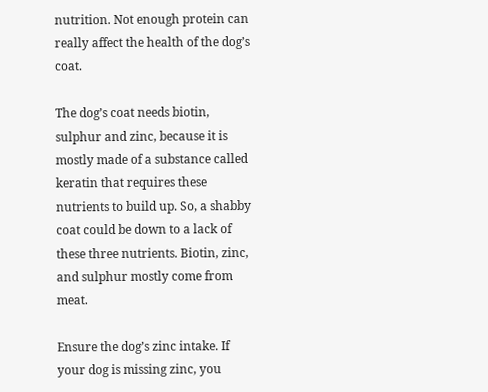nutrition. Not enough protein can really affect the health of the dog’s coat.

The dog’s coat needs biotin, sulphur and zinc, because it is mostly made of a substance called keratin that requires these nutrients to build up. So, a shabby coat could be down to a lack of these three nutrients. Biotin, zinc, and sulphur mostly come from meat.

Ensure the dog’s zinc intake. If your dog is missing zinc, you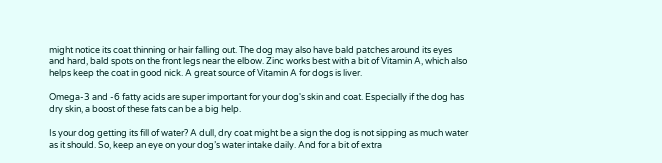might notice its coat thinning or hair falling out. The dog may also have bald patches around its eyes and hard, bald spots on the front legs near the elbow. Zinc works best with a bit of Vitamin A, which also helps keep the coat in good nick. A great source of Vitamin A for dogs is liver.

Omega-3 and -6 fatty acids are super important for your dog's skin and coat. Especially if the dog has dry skin, a boost of these fats can be a big help.

Is your dog getting its fill of water? A dull, dry coat might be a sign the dog is not sipping as much water as it should. So, keep an eye on your dog’s water intake daily. And for a bit of extra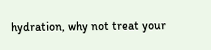hydration, why not treat your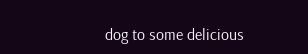dog to some delicious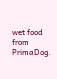wet food from PrimaDog.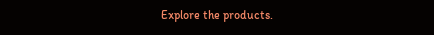Explore the products.